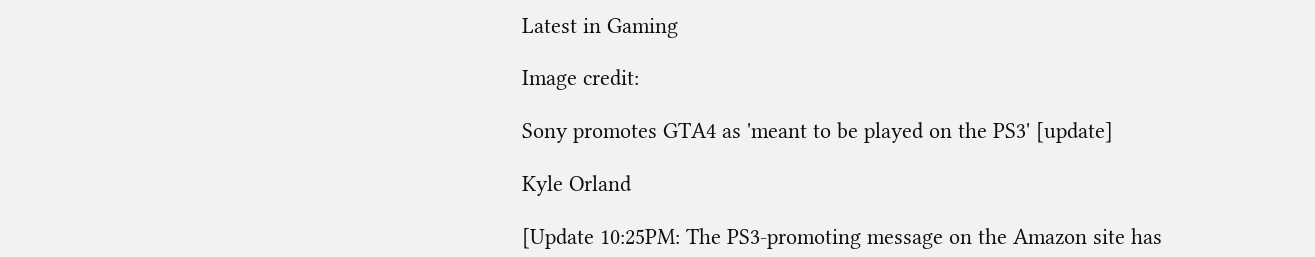Latest in Gaming

Image credit:

Sony promotes GTA4 as 'meant to be played on the PS3' [update]

Kyle Orland

[Update 10:25PM: The PS3-promoting message on the Amazon site has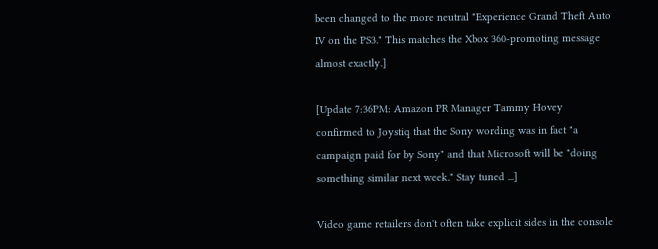been changed to the more neutral "Experience Grand Theft Auto IV on the PS3." This matches the Xbox 360-promoting message almost exactly.]

[Update 7:36PM: Amazon PR Manager Tammy Hovey confirmed to Joystiq that the Sony wording was in fact "a campaign paid for by Sony" and that Microsoft will be "doing something similar next week." Stay tuned ...]

Video game retailers don't often take explicit sides in the console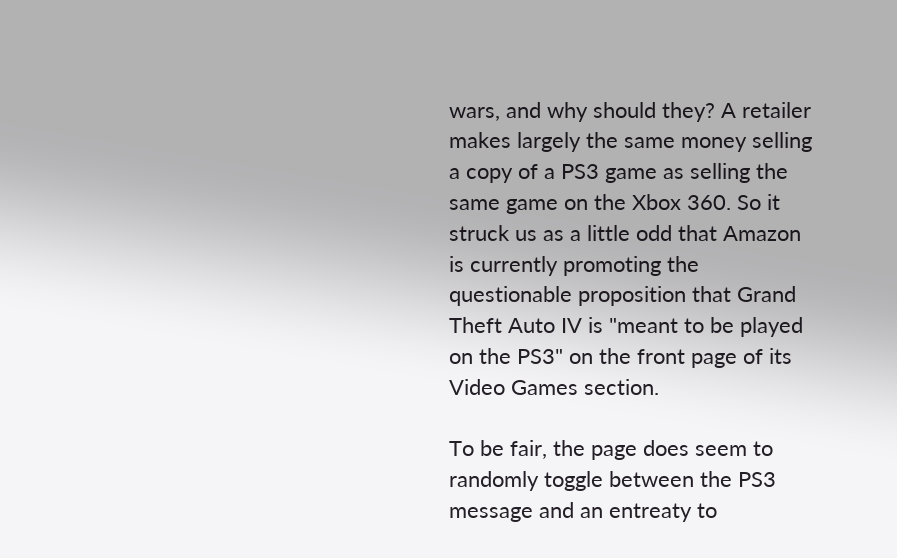wars, and why should they? A retailer makes largely the same money selling a copy of a PS3 game as selling the same game on the Xbox 360. So it struck us as a little odd that Amazon is currently promoting the questionable proposition that Grand Theft Auto IV is "meant to be played on the PS3" on the front page of its Video Games section.

To be fair, the page does seem to randomly toggle between the PS3 message and an entreaty to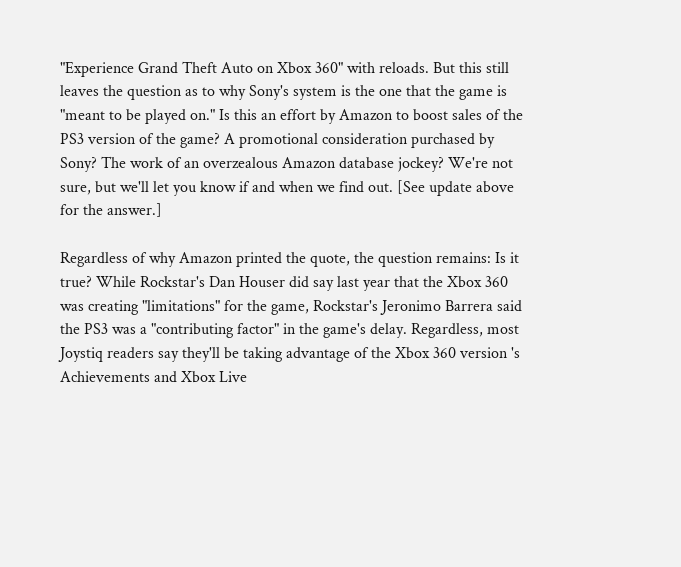"Experience Grand Theft Auto on Xbox 360" with reloads. But this still leaves the question as to why Sony's system is the one that the game is "meant to be played on." Is this an effort by Amazon to boost sales of the PS3 version of the game? A promotional consideration purchased by Sony? The work of an overzealous Amazon database jockey? We're not sure, but we'll let you know if and when we find out. [See update above for the answer.]

Regardless of why Amazon printed the quote, the question remains: Is it true? While Rockstar's Dan Houser did say last year that the Xbox 360 was creating "limitations" for the game, Rockstar's Jeronimo Barrera said the PS3 was a "contributing factor" in the game's delay. Regardless, most Joystiq readers say they'll be taking advantage of the Xbox 360 version 's Achievements and Xbox Live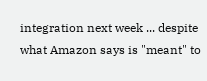integration next week ... despite what Amazon says is "meant" to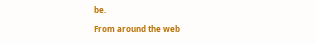be.

From around the web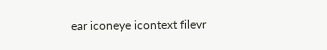ear iconeye icontext filevr